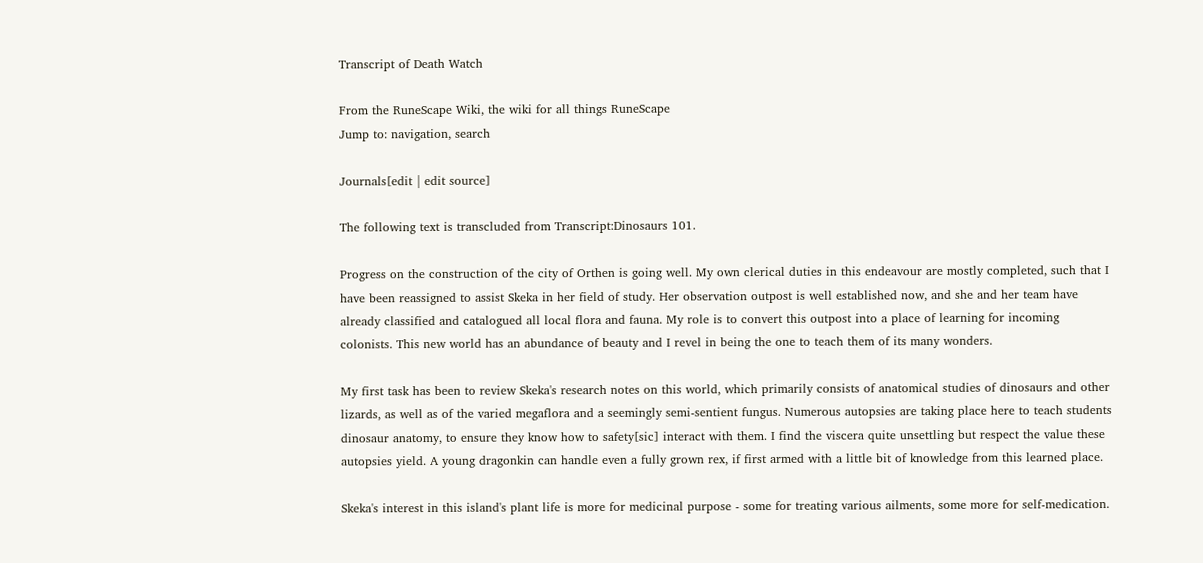Transcript of Death Watch

From the RuneScape Wiki, the wiki for all things RuneScape
Jump to: navigation, search

Journals[edit | edit source]

The following text is transcluded from Transcript:Dinosaurs 101.

Progress on the construction of the city of Orthen is going well. My own clerical duties in this endeavour are mostly completed, such that I have been reassigned to assist Skeka in her field of study. Her observation outpost is well established now, and she and her team have already classified and catalogued all local flora and fauna. My role is to convert this outpost into a place of learning for incoming colonists. This new world has an abundance of beauty and I revel in being the one to teach them of its many wonders.

My first task has been to review Skeka's research notes on this world, which primarily consists of anatomical studies of dinosaurs and other lizards, as well as of the varied megaflora and a seemingly semi-sentient fungus. Numerous autopsies are taking place here to teach students dinosaur anatomy, to ensure they know how to safety[sic] interact with them. I find the viscera quite unsettling but respect the value these autopsies yield. A young dragonkin can handle even a fully grown rex, if first armed with a little bit of knowledge from this learned place.

Skeka's interest in this island's plant life is more for medicinal purpose - some for treating various ailments, some more for self-medication.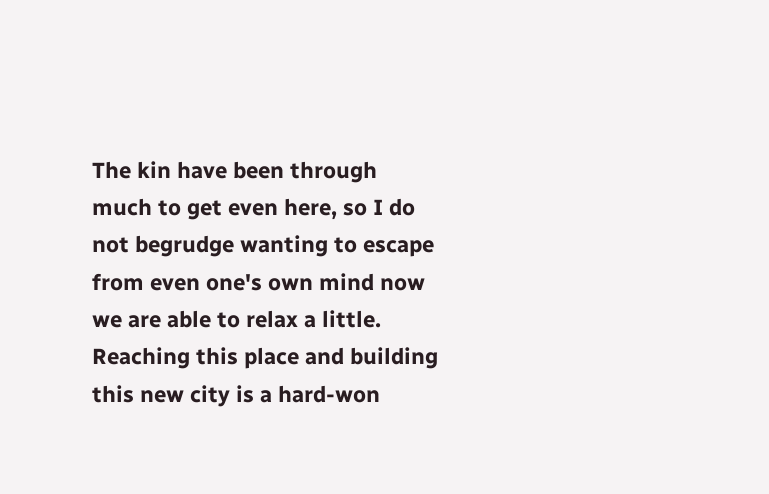The kin have been through much to get even here, so I do not begrudge wanting to escape from even one's own mind now we are able to relax a little. Reaching this place and building this new city is a hard-won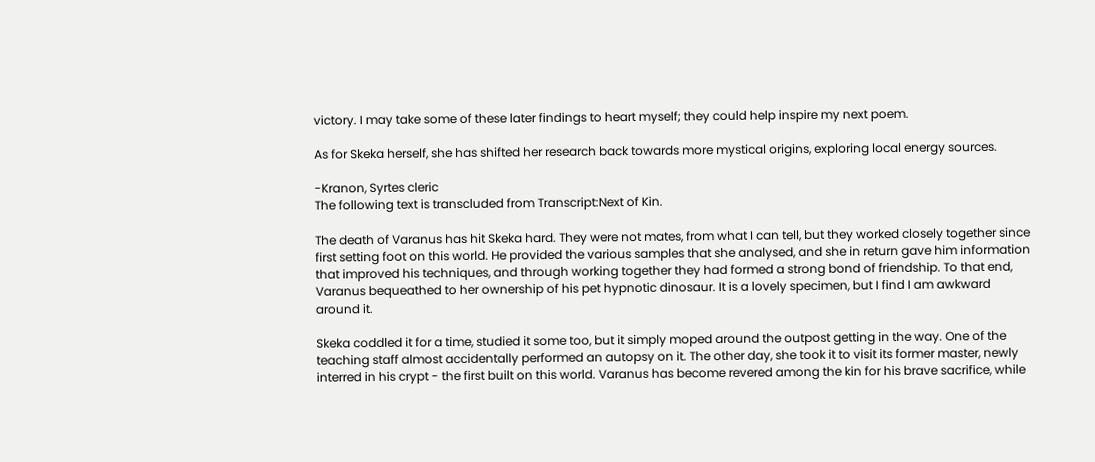victory. I may take some of these later findings to heart myself; they could help inspire my next poem.

As for Skeka herself, she has shifted her research back towards more mystical origins, exploring local energy sources.

-Kranon, Syrtes cleric
The following text is transcluded from Transcript:Next of Kin.

The death of Varanus has hit Skeka hard. They were not mates, from what I can tell, but they worked closely together since first setting foot on this world. He provided the various samples that she analysed, and she in return gave him information that improved his techniques, and through working together they had formed a strong bond of friendship. To that end, Varanus bequeathed to her ownership of his pet hypnotic dinosaur. It is a lovely specimen, but I find I am awkward around it.

Skeka coddled it for a time, studied it some too, but it simply moped around the outpost getting in the way. One of the teaching staff almost accidentally performed an autopsy on it. The other day, she took it to visit its former master, newly interred in his crypt - the first built on this world. Varanus has become revered among the kin for his brave sacrifice, while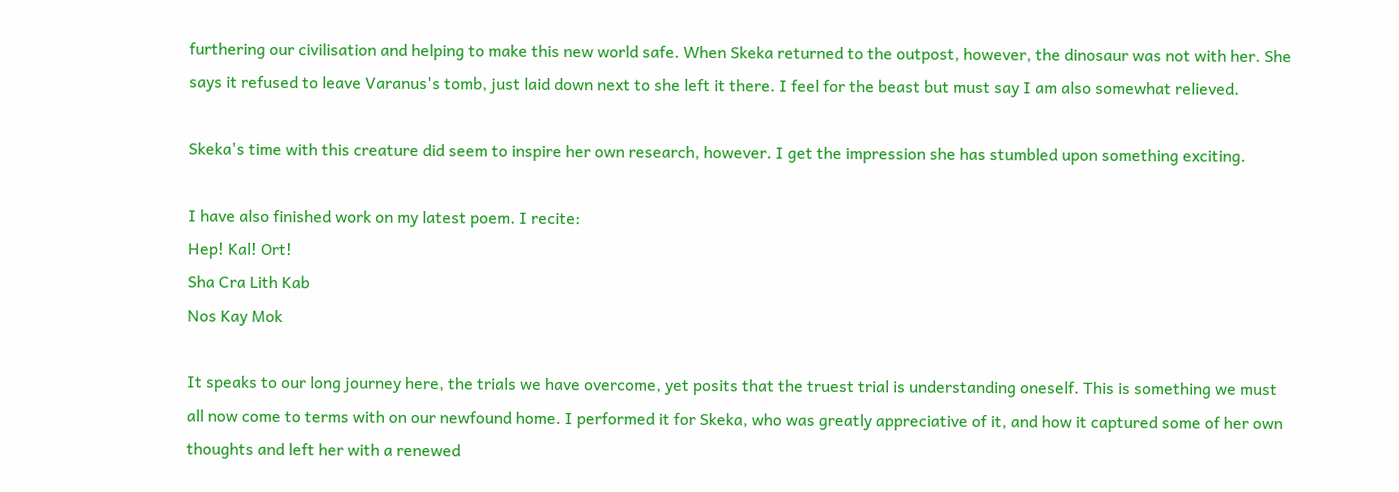furthering our civilisation and helping to make this new world safe. When Skeka returned to the outpost, however, the dinosaur was not with her. She says it refused to leave Varanus's tomb, just laid down next to she left it there. I feel for the beast but must say I am also somewhat relieved.

Skeka's time with this creature did seem to inspire her own research, however. I get the impression she has stumbled upon something exciting.

I have also finished work on my latest poem. I recite:
Hep! Kal! Ort!
Sha Cra Lith Kab
Nos Kay Mok

It speaks to our long journey here, the trials we have overcome, yet posits that the truest trial is understanding oneself. This is something we must all now come to terms with on our newfound home. I performed it for Skeka, who was greatly appreciative of it, and how it captured some of her own thoughts and left her with a renewed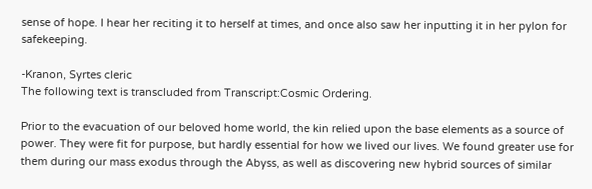sense of hope. I hear her reciting it to herself at times, and once also saw her inputting it in her pylon for safekeeping.

-Kranon, Syrtes cleric
The following text is transcluded from Transcript:Cosmic Ordering.

Prior to the evacuation of our beloved home world, the kin relied upon the base elements as a source of power. They were fit for purpose, but hardly essential for how we lived our lives. We found greater use for them during our mass exodus through the Abyss, as well as discovering new hybrid sources of similar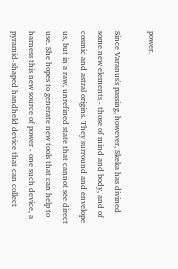power.

Since Varanus's passing, however, Skeka has divined some new elements - those of mind and body, and of cosmic and astral origins. They surround and envelope us, but in a raw, unrefined state that cannot see direct use. She hopes to generate new tools that can help to harness this new source of power - one such device, a pyramid-shaped handheld device that can collect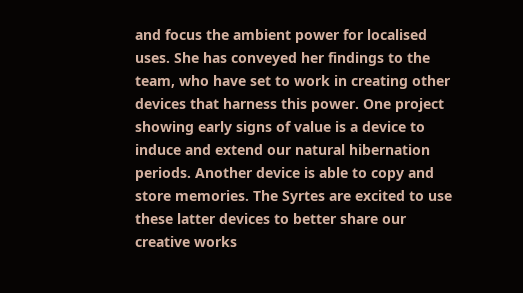and focus the ambient power for localised uses. She has conveyed her findings to the team, who have set to work in creating other devices that harness this power. One project showing early signs of value is a device to induce and extend our natural hibernation periods. Another device is able to copy and store memories. The Syrtes are excited to use these latter devices to better share our creative works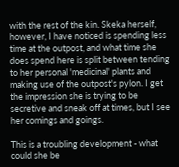with the rest of the kin. Skeka herself, however, I have noticed is spending less time at the outpost, and what time she does spend here is split between tending to her personal 'medicinal' plants and making use of the outpost's pylon. I get the impression she is trying to be secretive and sneak off at times, but I see her comings and goings.

This is a troubling development - what could she be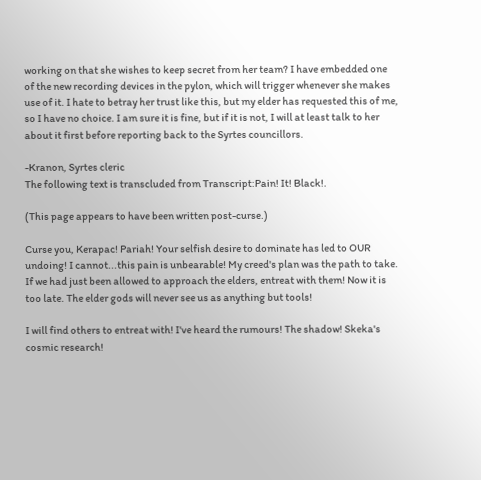working on that she wishes to keep secret from her team? I have embedded one of the new recording devices in the pylon, which will trigger whenever she makes use of it. I hate to betray her trust like this, but my elder has requested this of me, so I have no choice. I am sure it is fine, but if it is not, I will at least talk to her about it first before reporting back to the Syrtes councillors.

-Kranon, Syrtes cleric
The following text is transcluded from Transcript:Pain! It! Black!.

(This page appears to have been written post-curse.)

Curse you, Kerapac! Pariah! Your selfish desire to dominate has led to OUR undoing! I cannot...this pain is unbearable! My creed's plan was the path to take. If we had just been allowed to approach the elders, entreat with them! Now it is too late. The elder gods will never see us as anything but tools!

I will find others to entreat with! I've heard the rumours! The shadow! Skeka's cosmic research!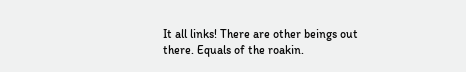It all links! There are other beings out there. Equals of the roakin.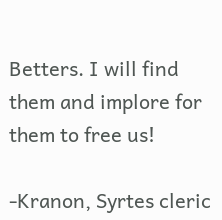Betters. I will find them and implore for them to free us!

-Kranon, Syrtes cleric